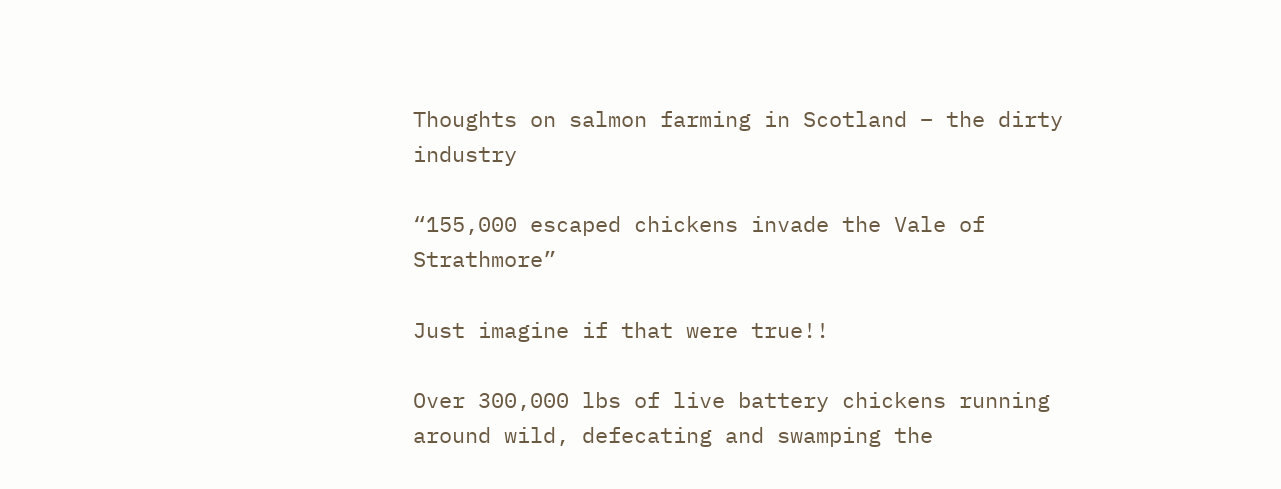Thoughts on salmon farming in Scotland – the dirty industry

“155,000 escaped chickens invade the Vale of Strathmore”

Just imagine if that were true!!

Over 300,000 lbs of live battery chickens running around wild, defecating and swamping the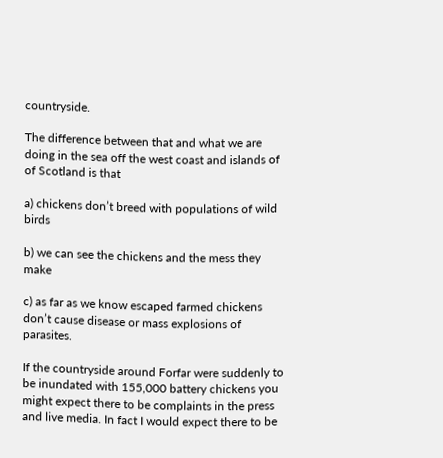countryside.

The difference between that and what we are doing in the sea off the west coast and islands of of Scotland is that

a) chickens don’t breed with populations of wild birds

b) we can see the chickens and the mess they make

c) as far as we know escaped farmed chickens don’t cause disease or mass explosions of parasites.

If the countryside around Forfar were suddenly to be inundated with 155,000 battery chickens you might expect there to be complaints in the press and live media. In fact I would expect there to be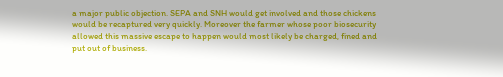a major public objection. SEPA and SNH would get involved and those chickens would be recaptured very quickly. Moreover the farmer whose poor biosecurity allowed this massive escape to happen would most likely be charged, fined and put out of business.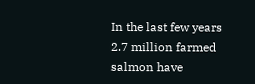In the last few years 2.7 million farmed salmon have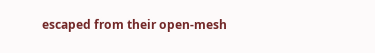escaped from their open-mesh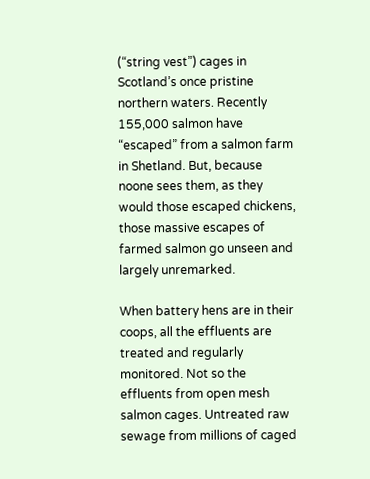(“string vest”) cages in Scotland’s once pristine northern waters. Recently 155,000 salmon have “escaped” from a salmon farm in Shetland. But, because noone sees them, as they would those escaped chickens, those massive escapes of farmed salmon go unseen and largely unremarked.

When battery hens are in their coops, all the effluents are treated and regularly monitored. Not so the effluents from open mesh salmon cages. Untreated raw sewage from millions of caged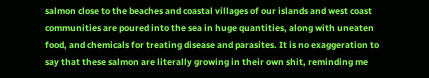salmon close to the beaches and coastal villages of our islands and west coast communities are poured into the sea in huge quantities, along with uneaten food, and chemicals for treating disease and parasites. It is no exaggeration to say that these salmon are literally growing in their own shit, reminding me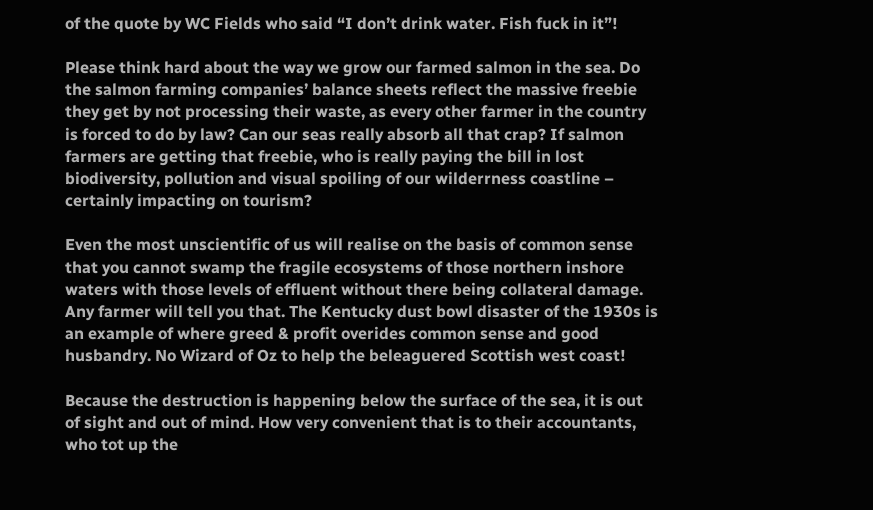of the quote by WC Fields who said “I don’t drink water. Fish fuck in it”!

Please think hard about the way we grow our farmed salmon in the sea. Do the salmon farming companies’ balance sheets reflect the massive freebie they get by not processing their waste, as every other farmer in the country is forced to do by law? Can our seas really absorb all that crap? If salmon farmers are getting that freebie, who is really paying the bill in lost biodiversity, pollution and visual spoiling of our wilderrness coastline – certainly impacting on tourism?

Even the most unscientific of us will realise on the basis of common sense that you cannot swamp the fragile ecosystems of those northern inshore waters with those levels of effluent without there being collateral damage. Any farmer will tell you that. The Kentucky dust bowl disaster of the 1930s is an example of where greed & profit overides common sense and good husbandry. No Wizard of Oz to help the beleaguered Scottish west coast!

Because the destruction is happening below the surface of the sea, it is out of sight and out of mind. How very convenient that is to their accountants, who tot up the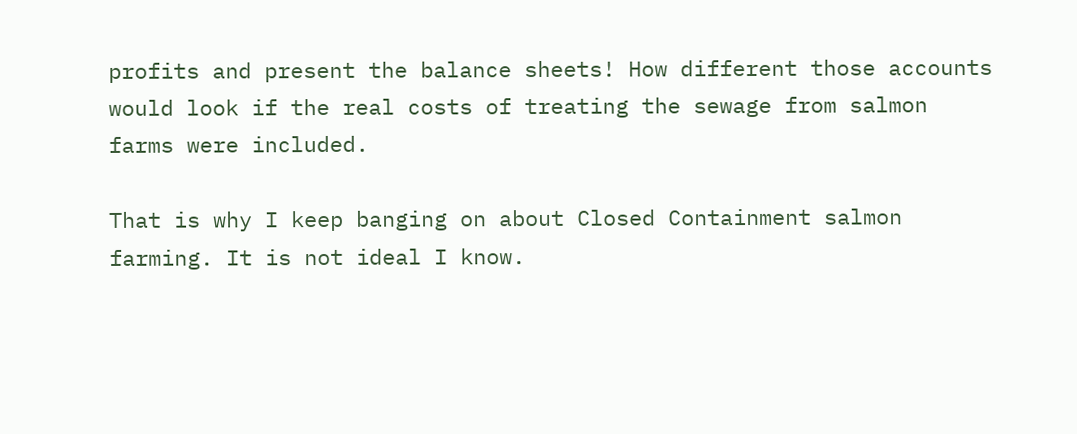profits and present the balance sheets! How different those accounts would look if the real costs of treating the sewage from salmon farms were included.

That is why I keep banging on about Closed Containment salmon farming. It is not ideal I know.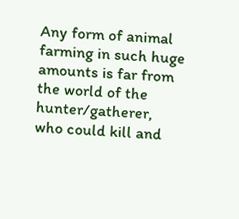Any form of animal farming in such huge amounts is far from the world of the hunter/gatherer, who could kill and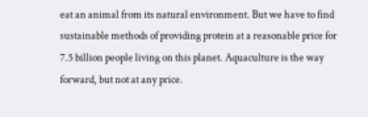eat an animal from its natural environment. But we have to find sustainable methods of providing protein at a reasonable price for 7.5 billion people living on this planet. Aquaculture is the way forward, but not at any price.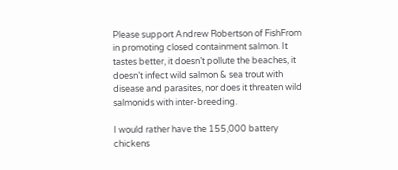Please support Andrew Robertson of FishFrom in promoting closed containment salmon. It tastes better, it doesn’t pollute the beaches, it doesn’t infect wild salmon & sea trout with disease and parasites, nor does it threaten wild salmonids with inter-breeding.

I would rather have the 155,000 battery chickens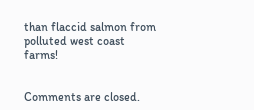than flaccid salmon from polluted west coast farms!


Comments are closed.